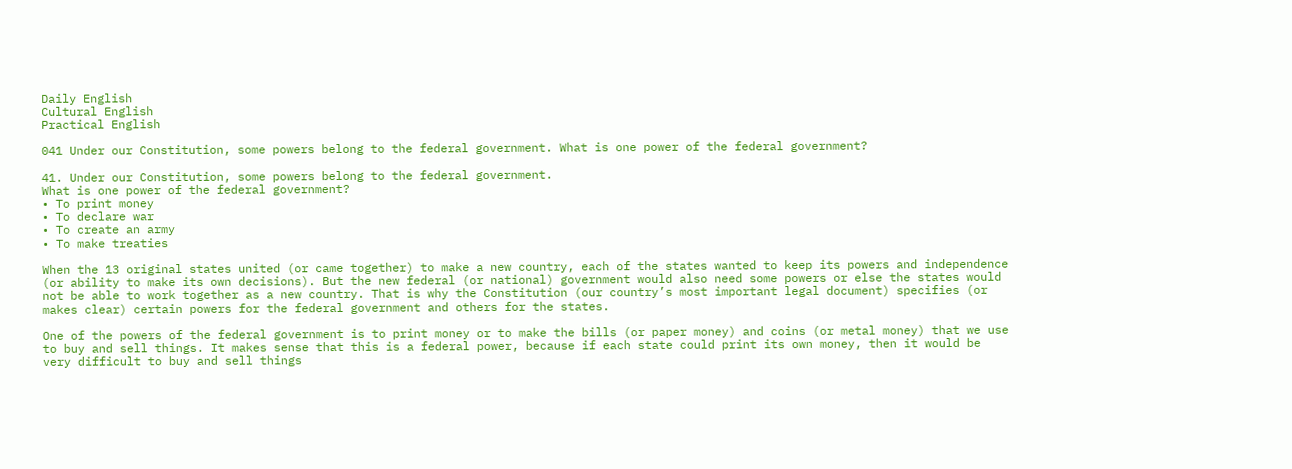Daily English
Cultural English
Practical English

041 Under our Constitution, some powers belong to the federal government. What is one power of the federal government?

41. Under our Constitution, some powers belong to the federal government.
What is one power of the federal government?
• To print money
• To declare war
• To create an army
• To make treaties

When the 13 original states united (or came together) to make a new country, each of the states wanted to keep its powers and independence (or ability to make its own decisions). But the new federal (or national) government would also need some powers or else the states would not be able to work together as a new country. That is why the Constitution (our country’s most important legal document) specifies (or makes clear) certain powers for the federal government and others for the states.

One of the powers of the federal government is to print money or to make the bills (or paper money) and coins (or metal money) that we use to buy and sell things. It makes sense that this is a federal power, because if each state could print its own money, then it would be very difficult to buy and sell things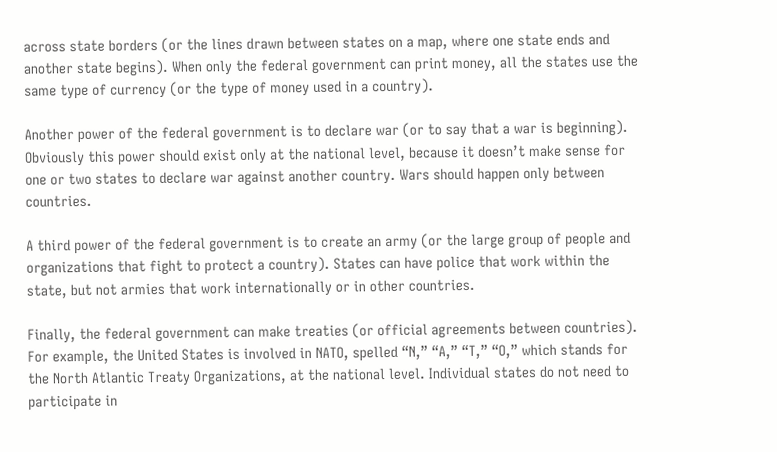across state borders (or the lines drawn between states on a map, where one state ends and another state begins). When only the federal government can print money, all the states use the same type of currency (or the type of money used in a country).

Another power of the federal government is to declare war (or to say that a war is beginning). Obviously this power should exist only at the national level, because it doesn’t make sense for one or two states to declare war against another country. Wars should happen only between countries.

A third power of the federal government is to create an army (or the large group of people and organizations that fight to protect a country). States can have police that work within the state, but not armies that work internationally or in other countries.

Finally, the federal government can make treaties (or official agreements between countries). For example, the United States is involved in NATO, spelled “N,” “A,” “T,” “O,” which stands for the North Atlantic Treaty Organizations, at the national level. Individual states do not need to participate in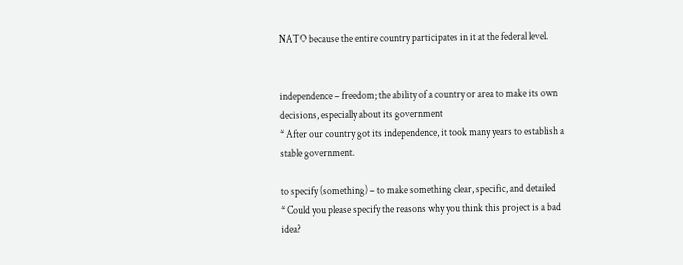NATO because the entire country participates in it at the federal level.


independence – freedom; the ability of a country or area to make its own decisions, especially about its government
* After our country got its independence, it took many years to establish a stable government.

to specify (something) – to make something clear, specific, and detailed
* Could you please specify the reasons why you think this project is a bad idea?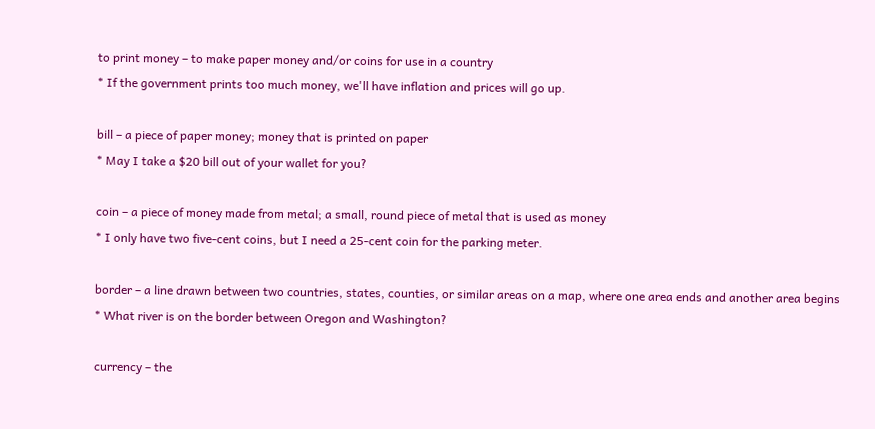to print money – to make paper money and/or coins for use in a country
* If the government prints too much money, we'll have inflation and prices will go up.

bill – a piece of paper money; money that is printed on paper
* May I take a $20 bill out of your wallet for you?

coin – a piece of money made from metal; a small, round piece of metal that is used as money
* I only have two five-cent coins, but I need a 25-cent coin for the parking meter.

border – a line drawn between two countries, states, counties, or similar areas on a map, where one area ends and another area begins
* What river is on the border between Oregon and Washington?

currency – the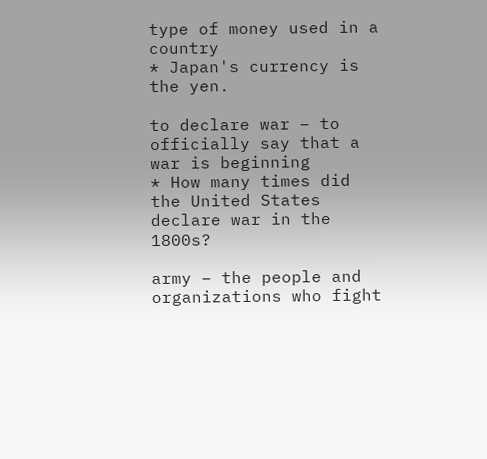type of money used in a country
* Japan's currency is the yen.

to declare war – to officially say that a war is beginning
* How many times did the United States declare war in the 1800s?

army – the people and organizations who fight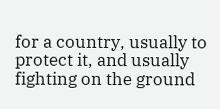for a country, usually to protect it, and usually fighting on the ground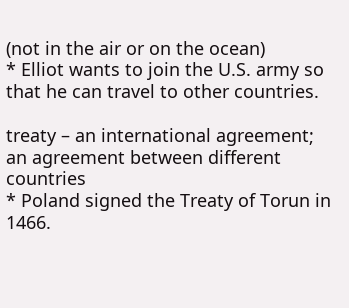(not in the air or on the ocean)
* Elliot wants to join the U.S. army so that he can travel to other countries.

treaty – an international agreement; an agreement between different countries
* Poland signed the Treaty of Torun in 1466.